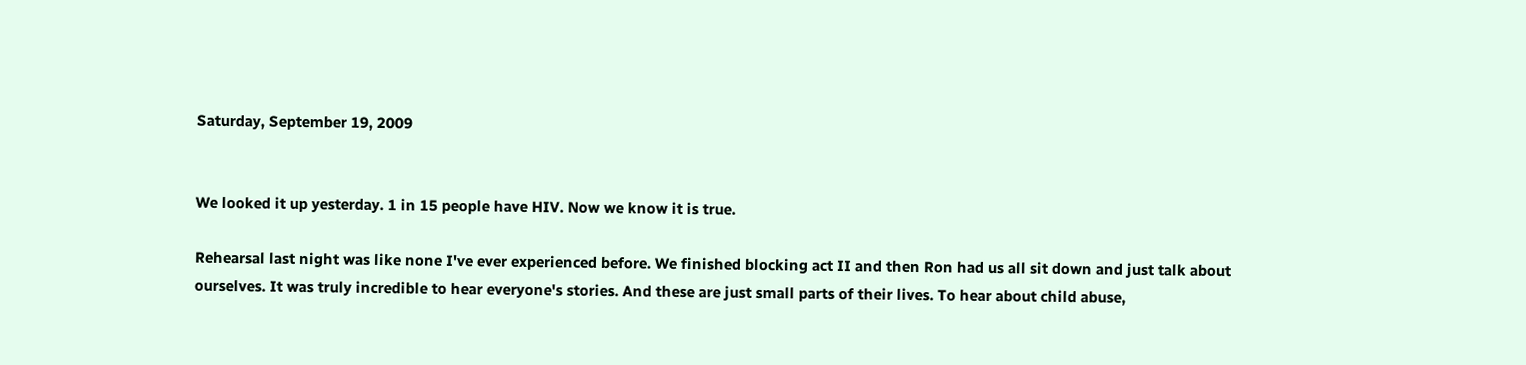Saturday, September 19, 2009


We looked it up yesterday. 1 in 15 people have HIV. Now we know it is true.

Rehearsal last night was like none I've ever experienced before. We finished blocking act II and then Ron had us all sit down and just talk about ourselves. It was truly incredible to hear everyone's stories. And these are just small parts of their lives. To hear about child abuse,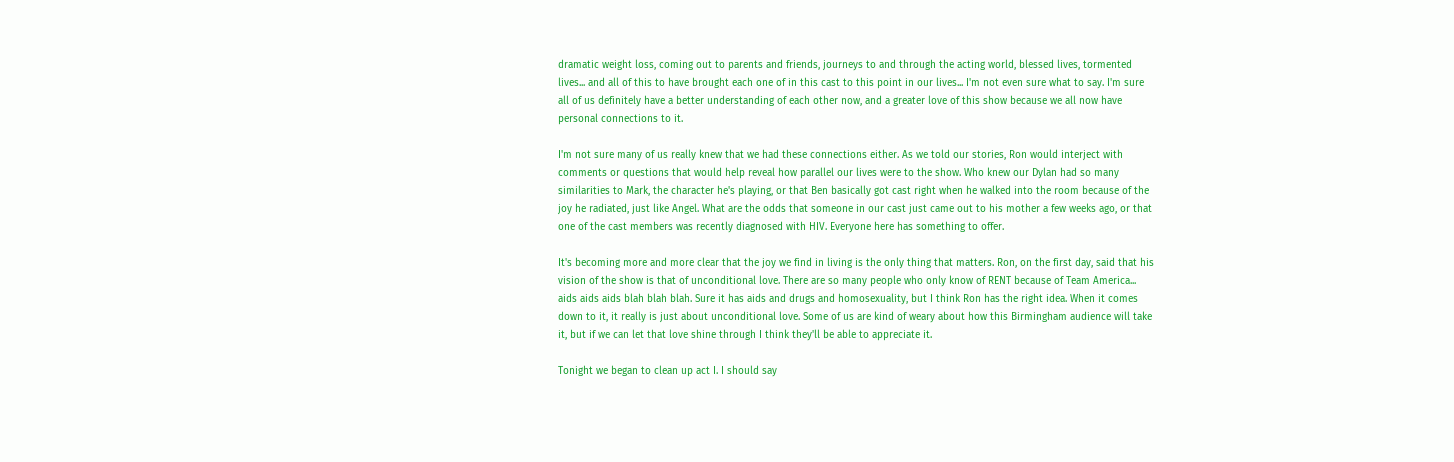dramatic weight loss, coming out to parents and friends, journeys to and through the acting world, blessed lives, tormented lives... and all of this to have brought each one of in this cast to this point in our lives... I'm not even sure what to say. I'm sure all of us definitely have a better understanding of each other now, and a greater love of this show because we all now have personal connections to it.

I'm not sure many of us really knew that we had these connections either. As we told our stories, Ron would interject with comments or questions that would help reveal how parallel our lives were to the show. Who knew our Dylan had so many similarities to Mark, the character he's playing, or that Ben basically got cast right when he walked into the room because of the joy he radiated, just like Angel. What are the odds that someone in our cast just came out to his mother a few weeks ago, or that one of the cast members was recently diagnosed with HIV. Everyone here has something to offer.

It's becoming more and more clear that the joy we find in living is the only thing that matters. Ron, on the first day, said that his vision of the show is that of unconditional love. There are so many people who only know of RENT because of Team America... aids aids aids blah blah blah. Sure it has aids and drugs and homosexuality, but I think Ron has the right idea. When it comes down to it, it really is just about unconditional love. Some of us are kind of weary about how this Birmingham audience will take it, but if we can let that love shine through I think they'll be able to appreciate it.

Tonight we began to clean up act I. I should say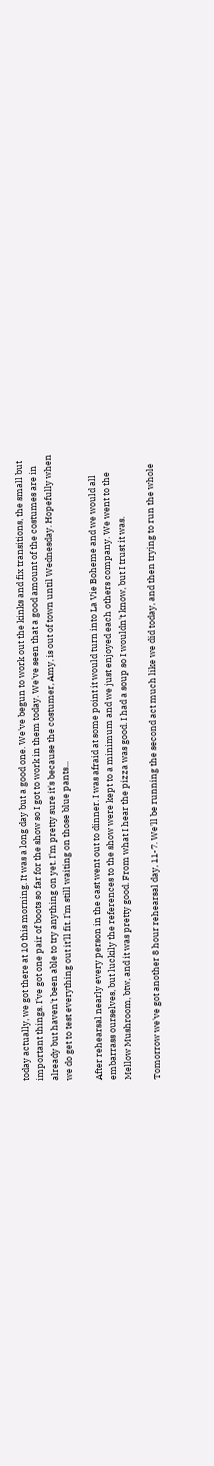today actually, we got there at 10 this morning. It was a long day but a good one. We've begun to work out the kinks and fix transitions, the small but important things. I've got one pair of boots so far for the show so I got to work in them today. We've seen that a good amount of the costumes are in already but haven't been able to try anything on yet. I'm pretty sure it's because the costumer, Amy, is out of town until Wednesday. Hopefully when we do get to test everything out it'll fit. I'm still waiting on those blue pants...

After rehearsal nearly every person in the cast went out to dinner. I was afraid at some point it would turn into La Vie Boheme and we would all embarrass ourselves, but luckily the references to the show were kept to a minimum and we just enjoyed each others company. We went to the Mellow Mushroom, btw, and it was pretty good. From what I hear the pizza was good. I had a soup so I wouldn't know, but I trust it was.

Tomorrow we've got another 8 hour rehearsal day, 11-7. We'll be running the second act much like we did today, and then trying to run the whole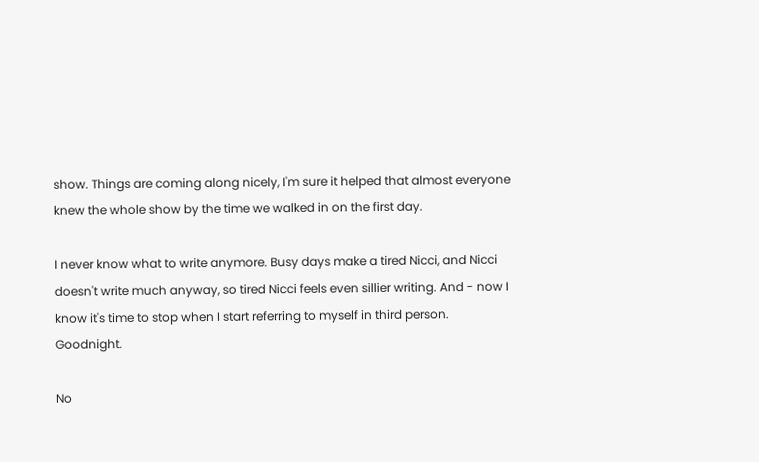show. Things are coming along nicely, I'm sure it helped that almost everyone knew the whole show by the time we walked in on the first day.

I never know what to write anymore. Busy days make a tired Nicci, and Nicci doesn't write much anyway, so tired Nicci feels even sillier writing. And - now I know it's time to stop when I start referring to myself in third person. Goodnight.

No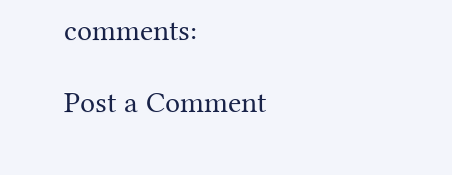comments:

Post a Comment